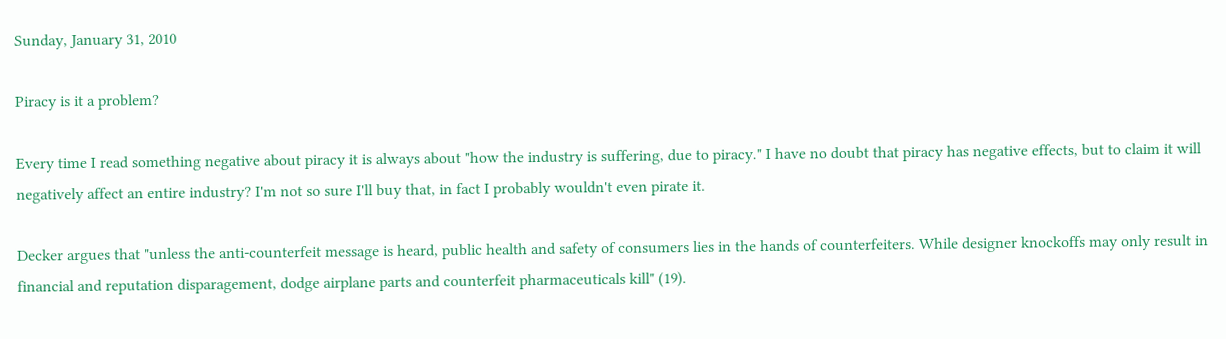Sunday, January 31, 2010

Piracy is it a problem?

Every time I read something negative about piracy it is always about "how the industry is suffering, due to piracy." I have no doubt that piracy has negative effects, but to claim it will negatively affect an entire industry? I'm not so sure I'll buy that, in fact I probably wouldn't even pirate it.

Decker argues that "unless the anti-counterfeit message is heard, public health and safety of consumers lies in the hands of counterfeiters. While designer knockoffs may only result in financial and reputation disparagement, dodge airplane parts and counterfeit pharmaceuticals kill" (19).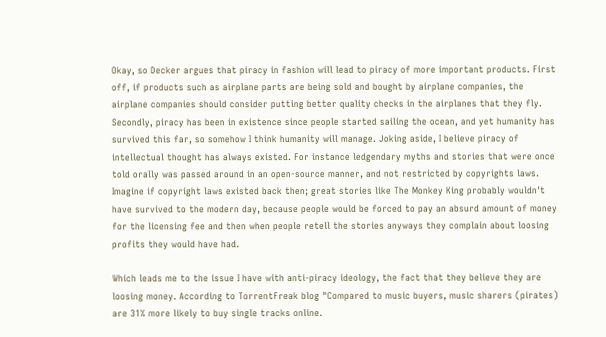Okay, so Decker argues that piracy in fashion will lead to piracy of more important products. First off, if products such as airplane parts are being sold and bought by airplane companies, the airplane companies should consider putting better quality checks in the airplanes that they fly. Secondly, piracy has been in existence since people started sailing the ocean, and yet humanity has survived this far, so somehow I think humanity will manage. Joking aside, I believe piracy of intellectual thought has always existed. For instance ledgendary myths and stories that were once told orally was passed around in an open-source manner, and not restricted by copyrights laws. Imagine if copyright laws existed back then; great stories like The Monkey King probably wouldn't have survived to the modern day, because people would be forced to pay an absurd amount of money for the licensing fee and then when people retell the stories anyways they complain about loosing profits they would have had.

Which leads me to the issue I have with anti-piracy ideology, the fact that they believe they are loosing money. According to TorrentFreak blog "Compared to music buyers, music sharers (pirates) are 31% more likely to buy single tracks online.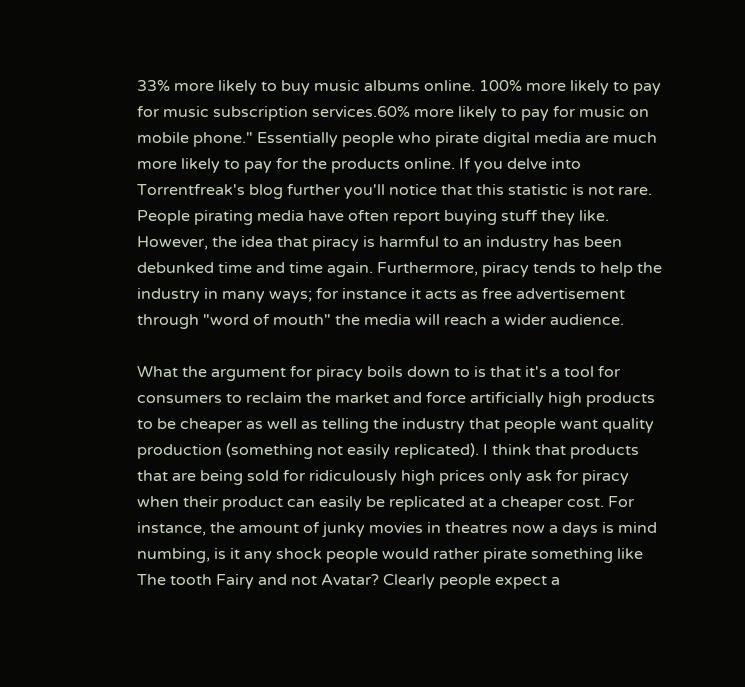33% more likely to buy music albums online. 100% more likely to pay for music subscription services.60% more likely to pay for music on mobile phone." Essentially people who pirate digital media are much more likely to pay for the products online. If you delve into Torrentfreak's blog further you'll notice that this statistic is not rare. People pirating media have often report buying stuff they like. However, the idea that piracy is harmful to an industry has been debunked time and time again. Furthermore, piracy tends to help the industry in many ways; for instance it acts as free advertisement through "word of mouth" the media will reach a wider audience.

What the argument for piracy boils down to is that it's a tool for consumers to reclaim the market and force artificially high products to be cheaper as well as telling the industry that people want quality production (something not easily replicated). I think that products that are being sold for ridiculously high prices only ask for piracy when their product can easily be replicated at a cheaper cost. For instance, the amount of junky movies in theatres now a days is mind numbing, is it any shock people would rather pirate something like The tooth Fairy and not Avatar? Clearly people expect a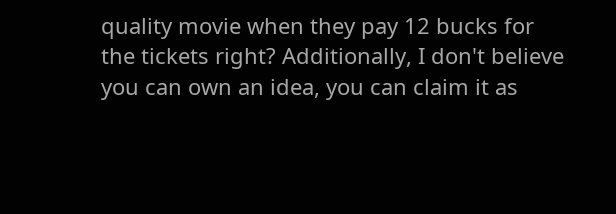quality movie when they pay 12 bucks for the tickets right? Additionally, I don't believe you can own an idea, you can claim it as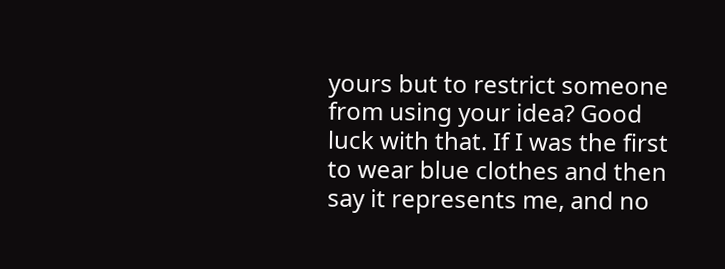yours but to restrict someone from using your idea? Good luck with that. If I was the first to wear blue clothes and then say it represents me, and no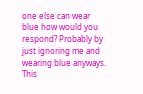one else can wear blue how would you respond? Probably by just ignoring me and wearing blue anyways. This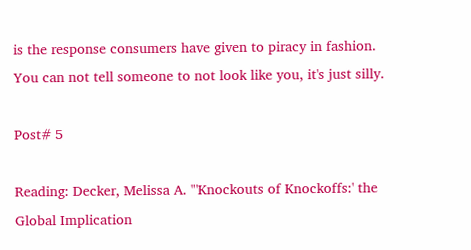is the response consumers have given to piracy in fashion. You can not tell someone to not look like you, it's just silly.

Post# 5

Reading: Decker, Melissa A. "'Knockouts of Knockoffs:' the Global Implication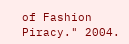of Fashion Piracy." 2004.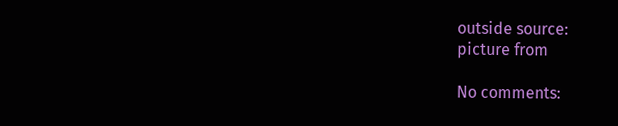outside source:
picture from

No comments: